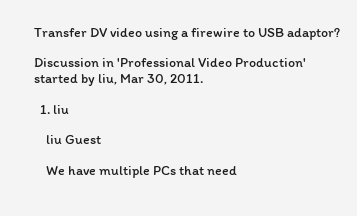Transfer DV video using a firewire to USB adaptor?

Discussion in 'Professional Video Production' started by liu, Mar 30, 2011.

  1. liu

    liu Guest

    We have multiple PCs that need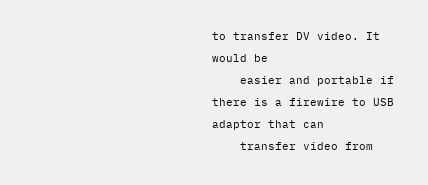to transfer DV video. It would be
    easier and portable if there is a firewire to USB adaptor that can
    transfer video from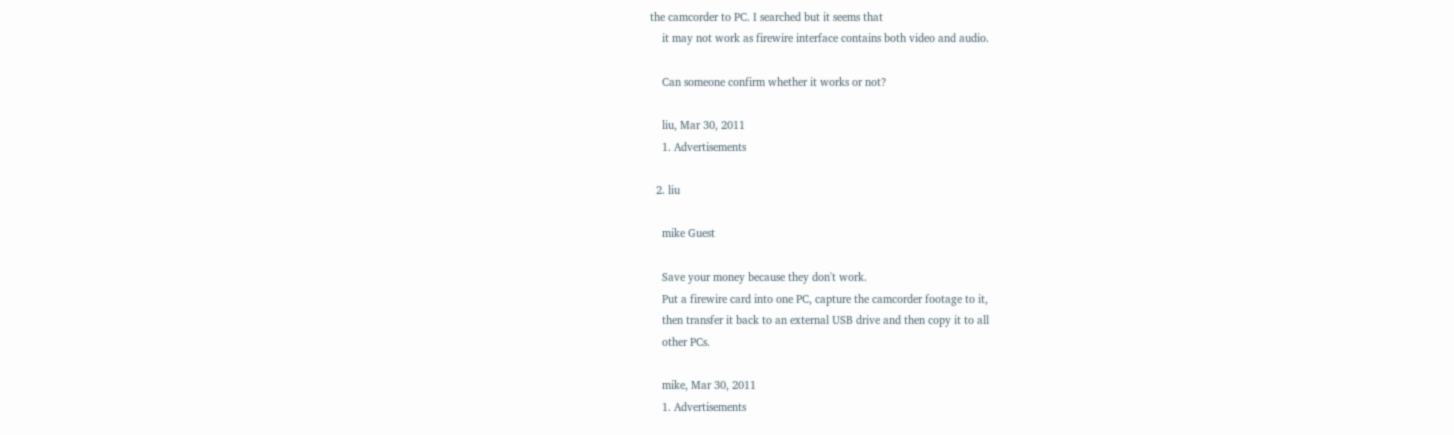the camcorder to PC. I searched but it seems that
    it may not work as firewire interface contains both video and audio.

    Can someone confirm whether it works or not?

    liu, Mar 30, 2011
    1. Advertisements

  2. liu

    mike Guest

    Save your money because they don't work.
    Put a firewire card into one PC, capture the camcorder footage to it,
    then transfer it back to an external USB drive and then copy it to all
    other PCs.

    mike, Mar 30, 2011
    1. Advertisements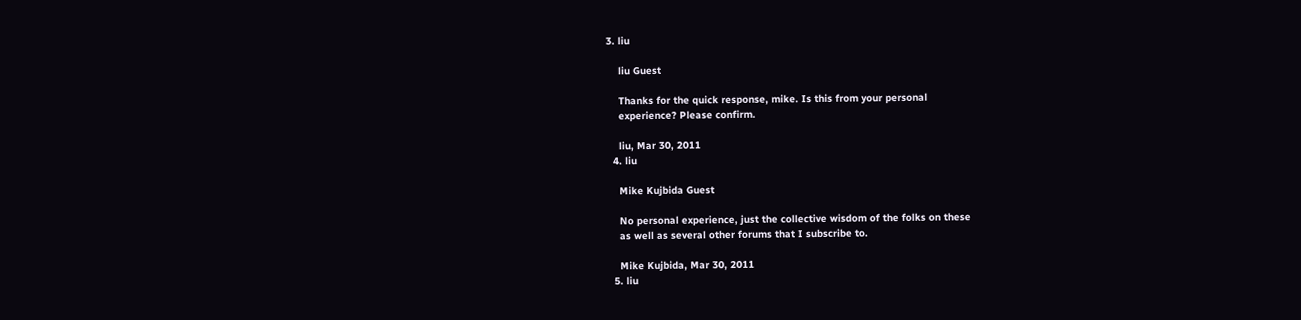3. liu

    liu Guest

    Thanks for the quick response, mike. Is this from your personal
    experience? Please confirm.

    liu, Mar 30, 2011
  4. liu

    Mike Kujbida Guest

    No personal experience, just the collective wisdom of the folks on these
    as well as several other forums that I subscribe to.

    Mike Kujbida, Mar 30, 2011
  5. liu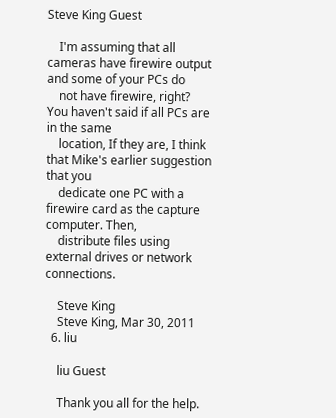Steve King Guest

    I'm assuming that all cameras have firewire output and some of your PCs do
    not have firewire, right? You haven't said if all PCs are in the same
    location, If they are, I think that Mike's earlier suggestion that you
    dedicate one PC with a firewire card as the capture computer. Then,
    distribute files using external drives or network connections.

    Steve King
    Steve King, Mar 30, 2011
  6. liu

    liu Guest

    Thank you all for the help.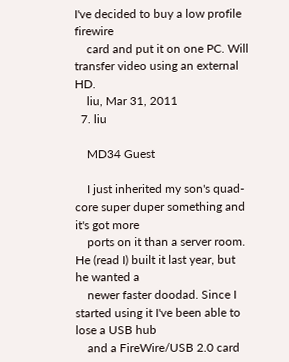I've decided to buy a low profile firewire
    card and put it on one PC. Will transfer video using an external HD.
    liu, Mar 31, 2011
  7. liu

    MD34 Guest

    I just inherited my son's quad-core super duper something and it's got more
    ports on it than a server room. He (read I) built it last year, but he wanted a
    newer faster doodad. Since I started using it I've been able to lose a USB hub
    and a FireWire/USB 2.0 card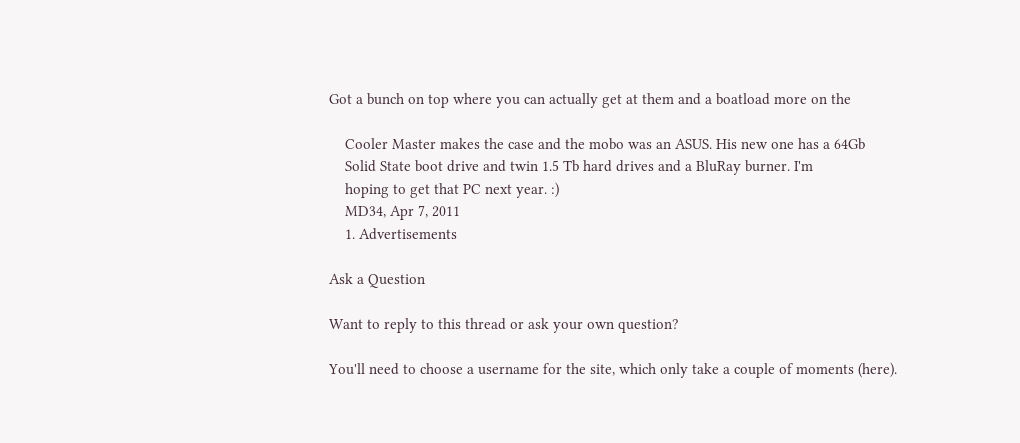Got a bunch on top where you can actually get at them and a boatload more on the

    Cooler Master makes the case and the mobo was an ASUS. His new one has a 64Gb
    Solid State boot drive and twin 1.5 Tb hard drives and a BluRay burner. I'm
    hoping to get that PC next year. :)
    MD34, Apr 7, 2011
    1. Advertisements

Ask a Question

Want to reply to this thread or ask your own question?

You'll need to choose a username for the site, which only take a couple of moments (here).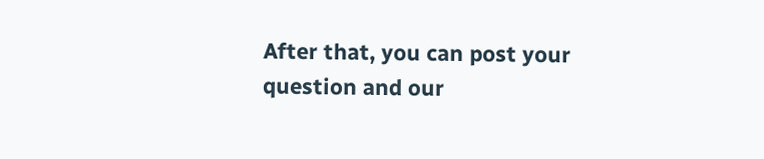After that, you can post your question and our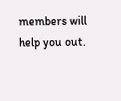members will help you out.